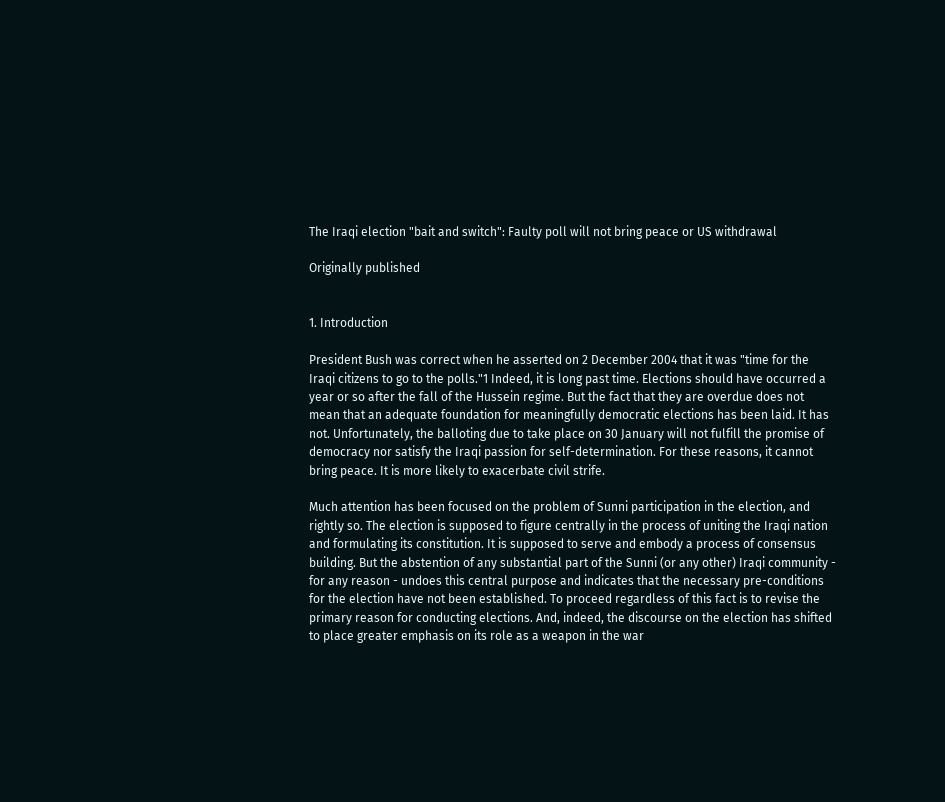The Iraqi election "bait and switch": Faulty poll will not bring peace or US withdrawal

Originally published


1. Introduction

President Bush was correct when he asserted on 2 December 2004 that it was "time for the Iraqi citizens to go to the polls."1 Indeed, it is long past time. Elections should have occurred a year or so after the fall of the Hussein regime. But the fact that they are overdue does not mean that an adequate foundation for meaningfully democratic elections has been laid. It has not. Unfortunately, the balloting due to take place on 30 January will not fulfill the promise of democracy nor satisfy the Iraqi passion for self-determination. For these reasons, it cannot bring peace. It is more likely to exacerbate civil strife.

Much attention has been focused on the problem of Sunni participation in the election, and rightly so. The election is supposed to figure centrally in the process of uniting the Iraqi nation and formulating its constitution. It is supposed to serve and embody a process of consensus building. But the abstention of any substantial part of the Sunni (or any other) Iraqi community - for any reason - undoes this central purpose and indicates that the necessary pre-conditions for the election have not been established. To proceed regardless of this fact is to revise the primary reason for conducting elections. And, indeed, the discourse on the election has shifted to place greater emphasis on its role as a weapon in the war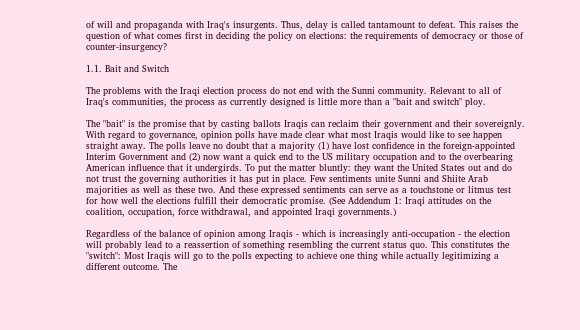of will and propaganda with Iraq's insurgents. Thus, delay is called tantamount to defeat. This raises the question of what comes first in deciding the policy on elections: the requirements of democracy or those of counter-insurgency?

1.1. Bait and Switch

The problems with the Iraqi election process do not end with the Sunni community. Relevant to all of Iraq's communities, the process as currently designed is little more than a "bait and switch" ploy.

The "bait" is the promise that by casting ballots Iraqis can reclaim their government and their sovereignly. With regard to governance, opinion polls have made clear what most Iraqis would like to see happen straight away. The polls leave no doubt that a majority (1) have lost confidence in the foreign-appointed Interim Government and (2) now want a quick end to the US military occupation and to the overbearing American influence that it undergirds. To put the matter bluntly: they want the United States out and do not trust the governing authorities it has put in place. Few sentiments unite Sunni and Shiite Arab majorities as well as these two. And these expressed sentiments can serve as a touchstone or litmus test for how well the elections fulfill their democratic promise. (See Addendum 1: Iraqi attitudes on the coalition, occupation, force withdrawal, and appointed Iraqi governments.)

Regardless of the balance of opinion among Iraqis - which is increasingly anti-occupation - the election will probably lead to a reassertion of something resembling the current status quo. This constitutes the "switch": Most Iraqis will go to the polls expecting to achieve one thing while actually legitimizing a different outcome. The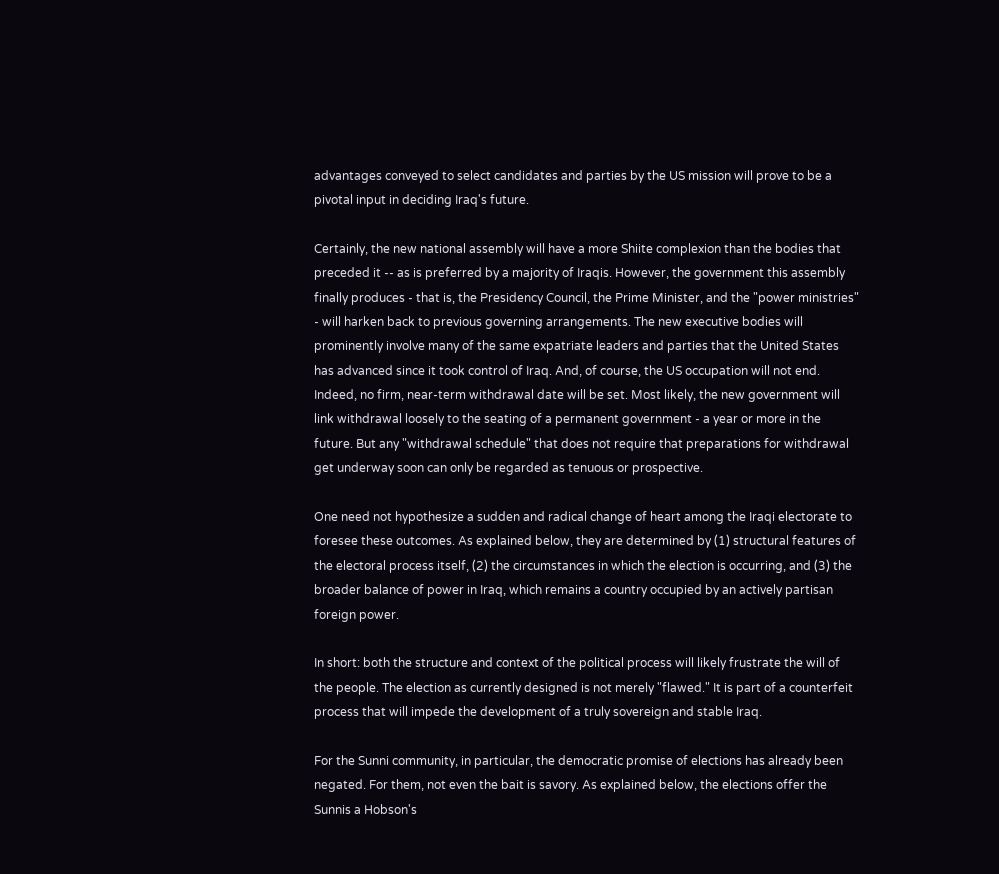advantages conveyed to select candidates and parties by the US mission will prove to be a pivotal input in deciding Iraq's future.

Certainly, the new national assembly will have a more Shiite complexion than the bodies that preceded it -- as is preferred by a majority of Iraqis. However, the government this assembly finally produces - that is, the Presidency Council, the Prime Minister, and the "power ministries" - will harken back to previous governing arrangements. The new executive bodies will prominently involve many of the same expatriate leaders and parties that the United States has advanced since it took control of Iraq. And, of course, the US occupation will not end. Indeed, no firm, near-term withdrawal date will be set. Most likely, the new government will link withdrawal loosely to the seating of a permanent government - a year or more in the future. But any "withdrawal schedule" that does not require that preparations for withdrawal get underway soon can only be regarded as tenuous or prospective.

One need not hypothesize a sudden and radical change of heart among the Iraqi electorate to foresee these outcomes. As explained below, they are determined by (1) structural features of the electoral process itself, (2) the circumstances in which the election is occurring, and (3) the broader balance of power in Iraq, which remains a country occupied by an actively partisan foreign power.

In short: both the structure and context of the political process will likely frustrate the will of the people. The election as currently designed is not merely "flawed." It is part of a counterfeit process that will impede the development of a truly sovereign and stable Iraq.

For the Sunni community, in particular, the democratic promise of elections has already been negated. For them, not even the bait is savory. As explained below, the elections offer the Sunnis a Hobson's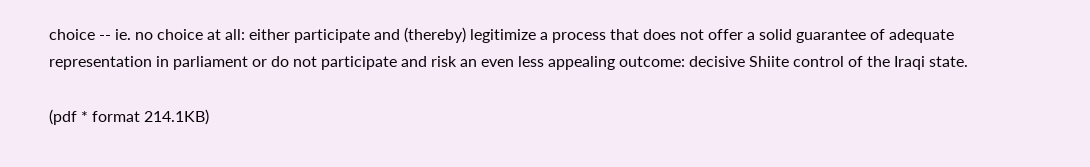choice -- ie. no choice at all: either participate and (thereby) legitimize a process that does not offer a solid guarantee of adequate representation in parliament or do not participate and risk an even less appealing outcome: decisive Shiite control of the Iraqi state.

(pdf * format 214.1KB)